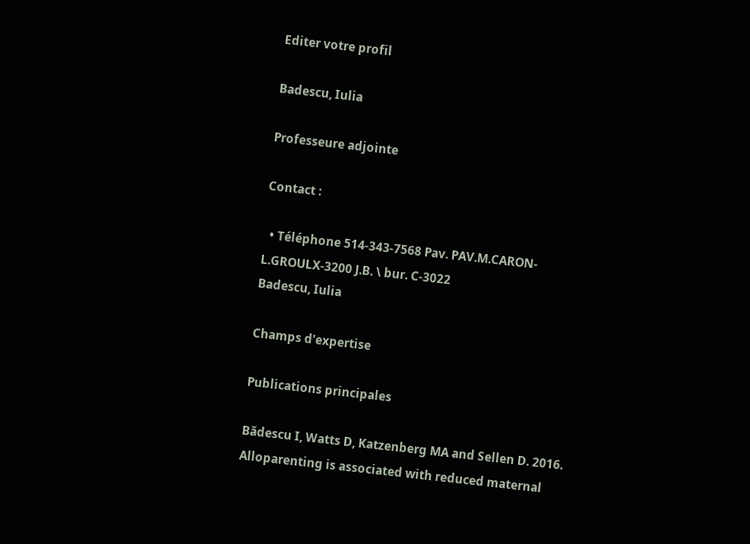Editer votre profil

Badescu, Iulia

Professeure adjointe

Contact :

  • Téléphone 514-343-7568 Pav. PAV.M.CARON-L.GROULX-3200 J.B. \ bur. C-3022
Badescu, Iulia

Champs d'expertise

Publications principales

Bădescu I, Watts D, Katzenberg MA and Sellen D. 2016. Alloparenting is associated with reduced maternal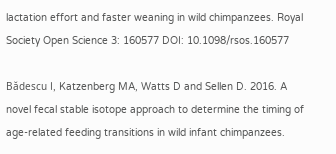lactation effort and faster weaning in wild chimpanzees. Royal Society Open Science 3: 160577 DOI: 10.1098/rsos.160577

Bădescu I, Katzenberg MA, Watts D and Sellen D. 2016. A novel fecal stable isotope approach to determine the timing of age-related feeding transitions in wild infant chimpanzees.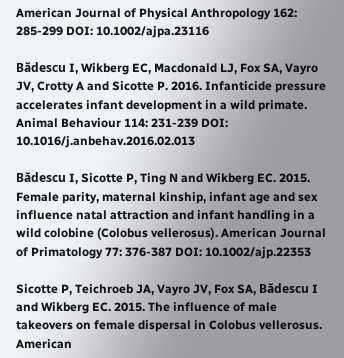American Journal of Physical Anthropology 162: 285-299 DOI: 10.1002/ajpa.23116

Bădescu I, Wikberg EC, Macdonald LJ, Fox SA, Vayro JV, Crotty A and Sicotte P. 2016. Infanticide pressure accelerates infant development in a wild primate. Animal Behaviour 114: 231-239 DOI: 10.1016/j.anbehav.2016.02.013

Bădescu I, Sicotte P, Ting N and Wikberg EC. 2015. Female parity, maternal kinship, infant age and sex influence natal attraction and infant handling in a wild colobine (Colobus vellerosus). American Journal of Primatology 77: 376-387 DOI: 10.1002/ajp.22353

Sicotte P, Teichroeb JA, Vayro JV, Fox SA, Bădescu I and Wikberg EC. 2015. The influence of male takeovers on female dispersal in Colobus vellerosus. American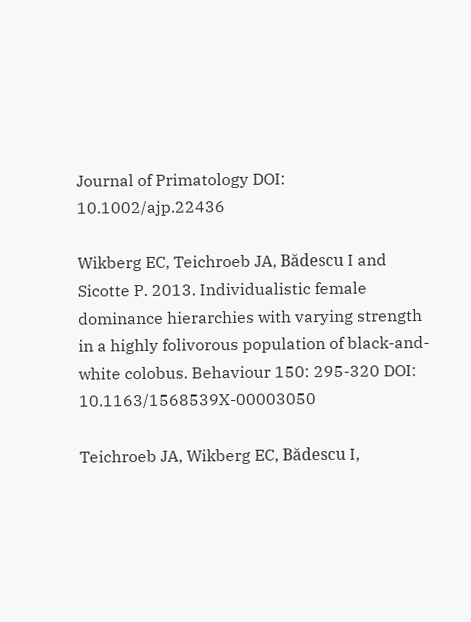Journal of Primatology DOI: 10.1002/ajp.22436

Wikberg EC, Teichroeb JA, Bădescu I and Sicotte P. 2013. Individualistic female dominance hierarchies with varying strength in a highly folivorous population of black-and-white colobus. Behaviour 150: 295-320 DOI: 10.1163/1568539X-00003050

Teichroeb JA, Wikberg EC, Bădescu I,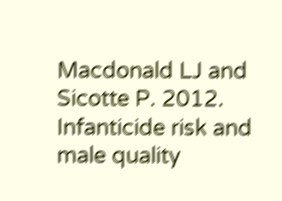Macdonald LJ and Sicotte P. 2012. Infanticide risk and male quality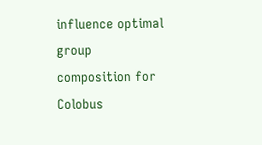influence optimal group composition for Colobus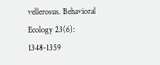vellerosus. Behavioral Ecology 23(6): 1348-1359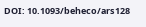DOI: 10.1093/beheco/ars128